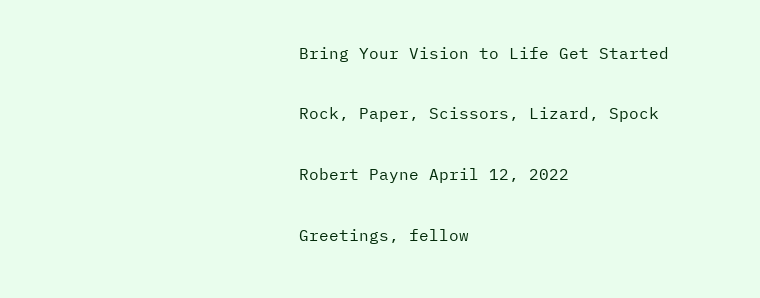Bring Your Vision to Life Get Started

Rock, Paper, Scissors, Lizard, Spock

Robert Payne April 12, 2022

Greetings, fellow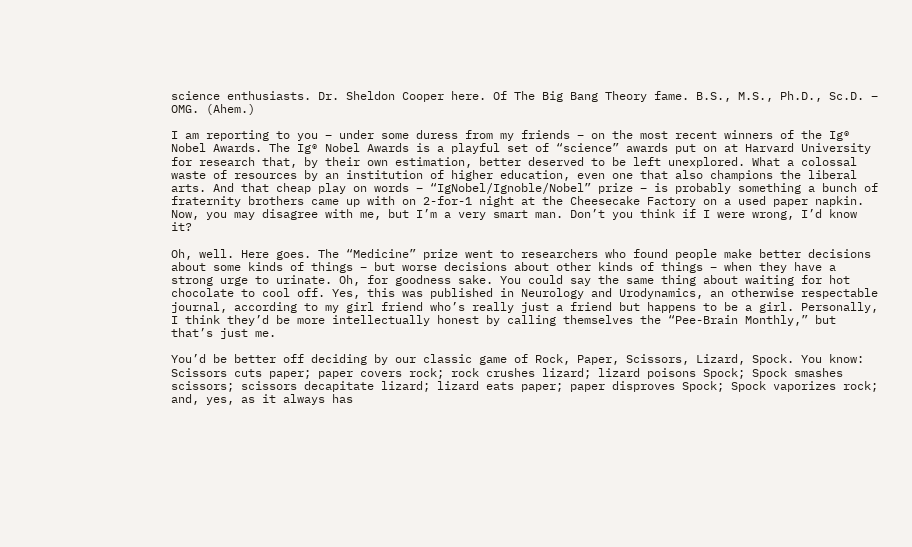science enthusiasts. Dr. Sheldon Cooper here. Of The Big Bang Theory fame. B.S., M.S., Ph.D., Sc.D. – OMG. (Ahem.)

I am reporting to you – under some duress from my friends – on the most recent winners of the Ig® Nobel Awards. The Ig® Nobel Awards is a playful set of “science” awards put on at Harvard University for research that, by their own estimation, better deserved to be left unexplored. What a colossal waste of resources by an institution of higher education, even one that also champions the liberal arts. And that cheap play on words – “IgNobel/Ignoble/Nobel” prize – is probably something a bunch of fraternity brothers came up with on 2-for-1 night at the Cheesecake Factory on a used paper napkin. Now, you may disagree with me, but I’m a very smart man. Don’t you think if I were wrong, I’d know it?

Oh, well. Here goes. The “Medicine” prize went to researchers who found people make better decisions about some kinds of things – but worse decisions about other kinds of things – when they have a strong urge to urinate. Oh, for goodness sake. You could say the same thing about waiting for hot chocolate to cool off. Yes, this was published in Neurology and Urodynamics, an otherwise respectable journal, according to my girl friend who’s really just a friend but happens to be a girl. Personally, I think they’d be more intellectually honest by calling themselves the “Pee-Brain Monthly,” but that’s just me.

You’d be better off deciding by our classic game of Rock, Paper, Scissors, Lizard, Spock. You know: Scissors cuts paper; paper covers rock; rock crushes lizard; lizard poisons Spock; Spock smashes scissors; scissors decapitate lizard; lizard eats paper; paper disproves Spock; Spock vaporizes rock; and, yes, as it always has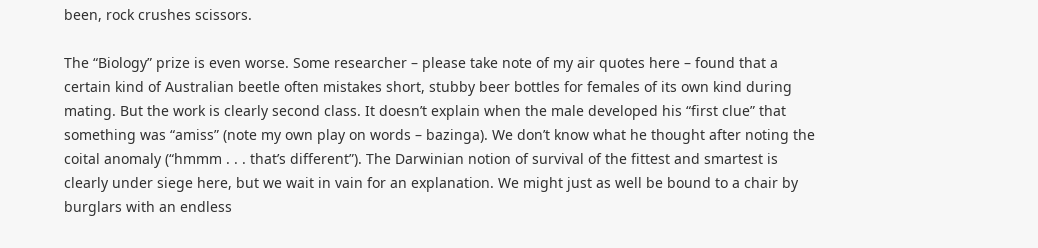been, rock crushes scissors.

The “Biology” prize is even worse. Some researcher – please take note of my air quotes here – found that a certain kind of Australian beetle often mistakes short, stubby beer bottles for females of its own kind during mating. But the work is clearly second class. It doesn’t explain when the male developed his “first clue” that something was “amiss” (note my own play on words – bazinga). We don’t know what he thought after noting the coital anomaly (“hmmm . . . that’s different”). The Darwinian notion of survival of the fittest and smartest is clearly under siege here, but we wait in vain for an explanation. We might just as well be bound to a chair by burglars with an endless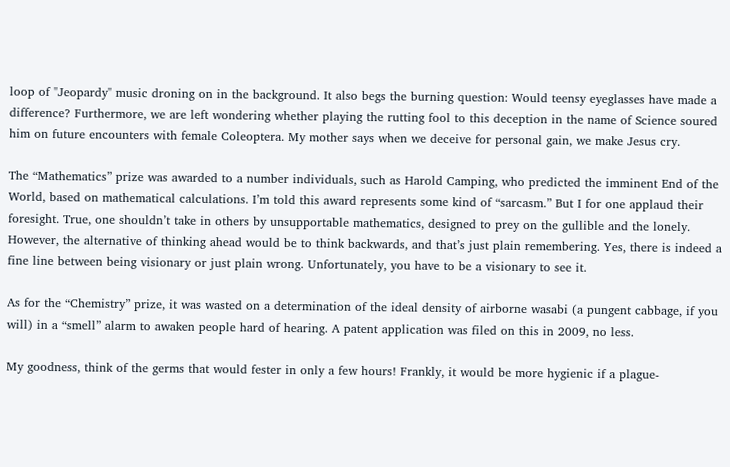loop of "Jeopardy" music droning on in the background. It also begs the burning question: Would teensy eyeglasses have made a difference? Furthermore, we are left wondering whether playing the rutting fool to this deception in the name of Science soured him on future encounters with female Coleoptera. My mother says when we deceive for personal gain, we make Jesus cry.

The “Mathematics” prize was awarded to a number individuals, such as Harold Camping, who predicted the imminent End of the World, based on mathematical calculations. I’m told this award represents some kind of “sarcasm.” But I for one applaud their foresight. True, one shouldn’t take in others by unsupportable mathematics, designed to prey on the gullible and the lonely. However, the alternative of thinking ahead would be to think backwards, and that’s just plain remembering. Yes, there is indeed a fine line between being visionary or just plain wrong. Unfortunately, you have to be a visionary to see it.

As for the “Chemistry” prize, it was wasted on a determination of the ideal density of airborne wasabi (a pungent cabbage, if you will) in a “smell” alarm to awaken people hard of hearing. A patent application was filed on this in 2009, no less.

My goodness, think of the germs that would fester in only a few hours! Frankly, it would be more hygienic if a plague-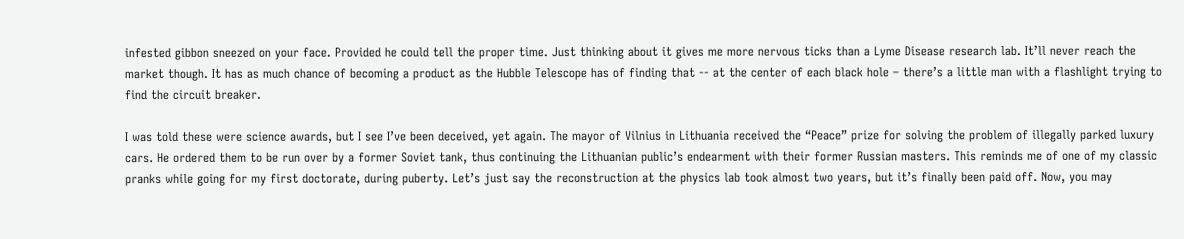infested gibbon sneezed on your face. Provided he could tell the proper time. Just thinking about it gives me more nervous ticks than a Lyme Disease research lab. It’ll never reach the market though. It has as much chance of becoming a product as the Hubble Telescope has of finding that -- at the center of each black hole – there’s a little man with a flashlight trying to find the circuit breaker.

I was told these were science awards, but I see I’ve been deceived, yet again. The mayor of Vilnius in Lithuania received the “Peace” prize for solving the problem of illegally parked luxury cars. He ordered them to be run over by a former Soviet tank, thus continuing the Lithuanian public’s endearment with their former Russian masters. This reminds me of one of my classic pranks while going for my first doctorate, during puberty. Let’s just say the reconstruction at the physics lab took almost two years, but it’s finally been paid off. Now, you may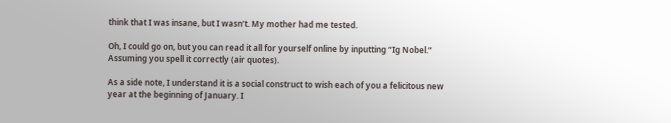think that I was insane, but I wasn’t. My mother had me tested.

Oh, I could go on, but you can read it all for yourself online by inputting “Ig Nobel.” Assuming you spell it correctly (air quotes).

As a side note, I understand it is a social construct to wish each of you a felicitous new year at the beginning of January. I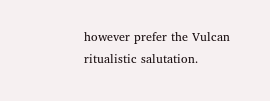however prefer the Vulcan ritualistic salutation.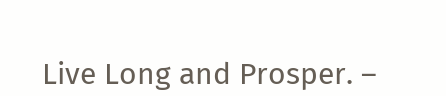Live Long and Prosper. –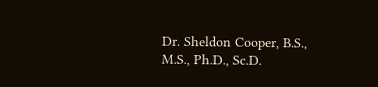Dr. Sheldon Cooper, B.S., M.S., Ph.D., Sc.D.